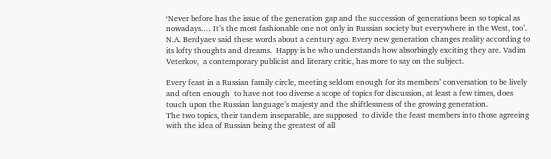‘Never before has the issue of the generation gap and the succession of generations been so topical as nowadays.… It’s the most fashionable one not only in Russian society but everywhere in the West, too’. N.A. Berdyaev said these words about a century ago. Every new generation changes reality according to its lofty thoughts and dreams.  Happy is he who understands how absorbingly exciting they are. Vadim Veterkov,  a contemporary publicist and literary critic, has more to say on the subject.

Every feast in a Russian family circle, meeting seldom enough for its members’ conversation to be lively and often enough  to have not too diverse a scope of topics for discussion, at least a few times, does touch upon the Russian language’s majesty and the shiftlessness of the growing generation.
The two topics, their tandem inseparable, are supposed  to divide the feast members into those agreeing with the idea of Russian being the greatest of all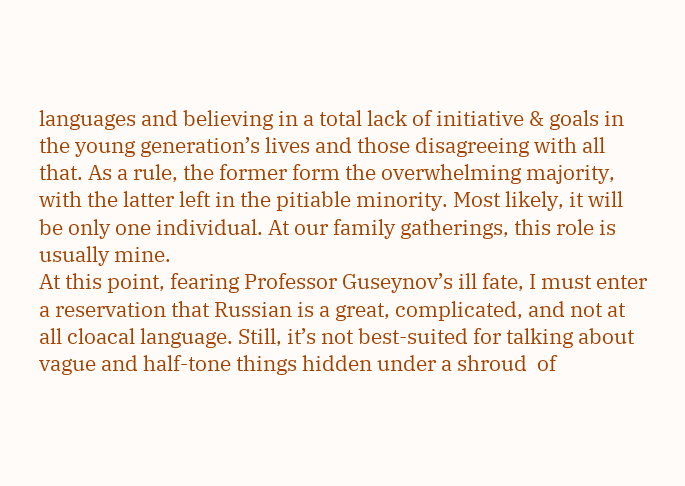languages and believing in a total lack of initiative & goals in the young generation’s lives and those disagreeing with all that. As a rule, the former form the overwhelming majority, with the latter left in the pitiable minority. Most likely, it will be only one individual. At our family gatherings, this role is usually mine.
At this point, fearing Professor Guseynov’s ill fate, I must enter a reservation that Russian is a great, complicated, and not at all cloacal language. Still, it’s not best-suited for talking about vague and half-tone things hidden under a shroud  of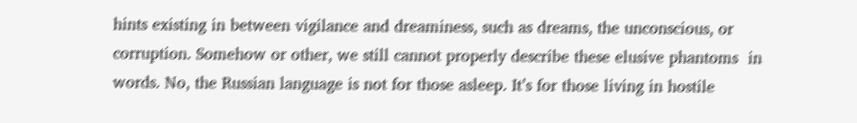hints existing in between vigilance and dreaminess, such as dreams, the unconscious, or corruption. Somehow or other, we still cannot properly describe these elusive phantoms  in words. No, the Russian language is not for those asleep. It’s for those living in hostile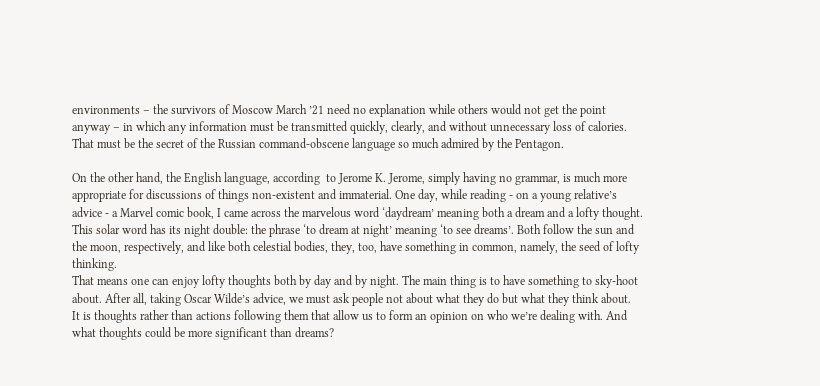environments – the survivors of Moscow March ’21 need no explanation while others would not get the point anyway – in which any information must be transmitted quickly, clearly, and without unnecessary loss of calories. That must be the secret of the Russian command-obscene language so much admired by the Pentagon.

On the other hand, the English language, according  to Jerome K. Jerome, simply having no grammar, is much more appropriate for discussions of things non-existent and immaterial. One day, while reading - on a young relative’s advice - a Marvel comic book, I came across the marvelous word ‘daydream’ meaning both a dream and a lofty thought.  This solar word has its night double: the phrase ‘to dream at night’ meaning ‘to see dreams’. Both follow the sun and the moon, respectively, and like both celestial bodies, they, too, have something in common, namely, the seed of lofty thinking.
That means one can enjoy lofty thoughts both by day and by night. The main thing is to have something to sky-hoot about. After all, taking Oscar Wilde’s advice, we must ask people not about what they do but what they think about.  It is thoughts rather than actions following them that allow us to form an opinion on who we’re dealing with. And what thoughts could be more significant than dreams?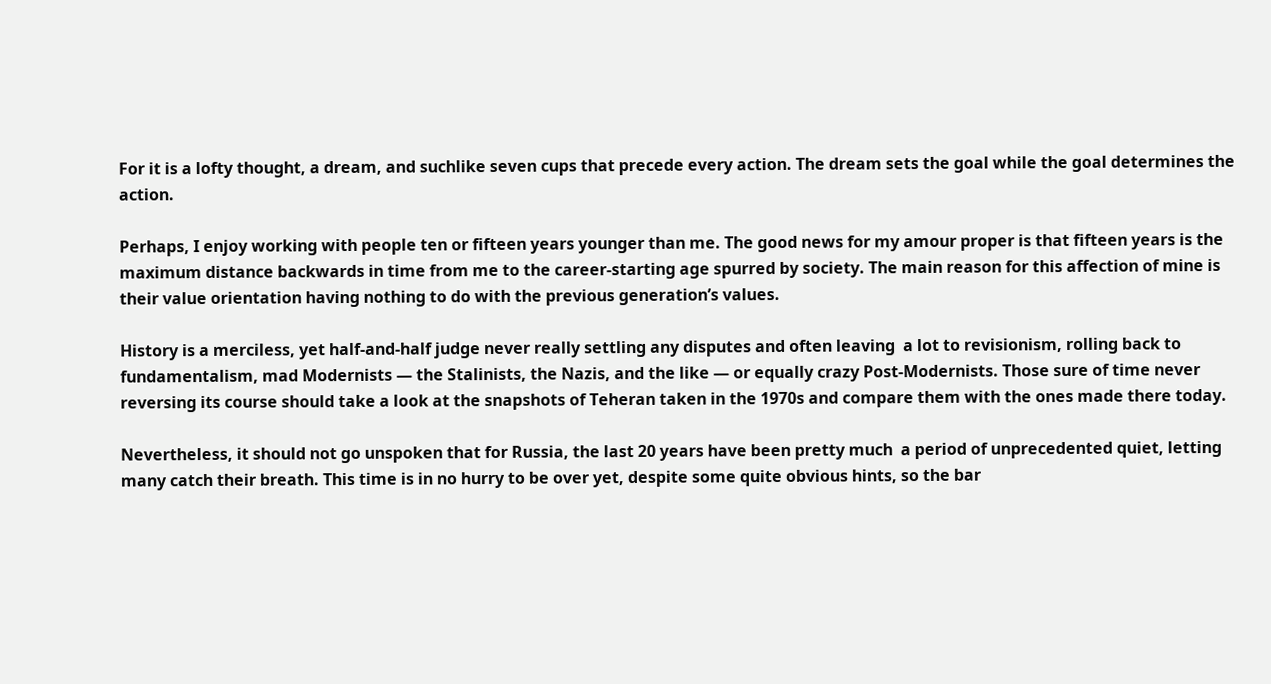For it is a lofty thought, a dream, and suchlike seven cups that precede every action. The dream sets the goal while the goal determines the action.

Perhaps, I enjoy working with people ten or fifteen years younger than me. The good news for my amour proper is that fifteen years is the maximum distance backwards in time from me to the career-starting age spurred by society. The main reason for this affection of mine is their value orientation having nothing to do with the previous generation’s values.

History is a merciless, yet half-and-half judge never really settling any disputes and often leaving  a lot to revisionism, rolling back to fundamentalism, mad Modernists — the Stalinists, the Nazis, and the like — or equally crazy Post-Modernists. Those sure of time never reversing its course should take a look at the snapshots of Teheran taken in the 1970s and compare them with the ones made there today.

Nevertheless, it should not go unspoken that for Russia, the last 20 years have been pretty much  a period of unprecedented quiet, letting many catch their breath. This time is in no hurry to be over yet, despite some quite obvious hints, so the bar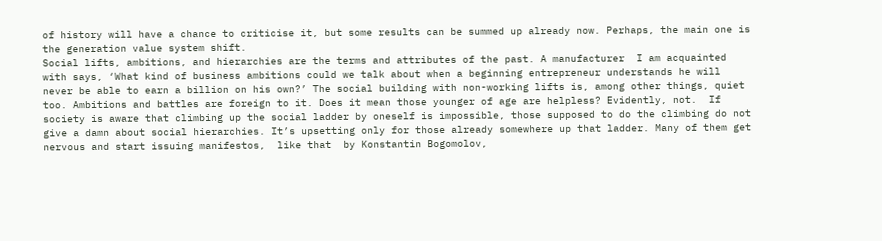of history will have a chance to criticise it, but some results can be summed up already now. Perhaps, the main one is the generation value system shift.
Social lifts, ambitions, and hierarchies are the terms and attributes of the past. A manufacturer  I am acquainted with says, ‘What kind of business ambitions could we talk about when a beginning entrepreneur understands he will never be able to earn a billion on his own?’ The social building with non-working lifts is, among other things, quiet too. Ambitions and battles are foreign to it. Does it mean those younger of age are helpless? Evidently, not.  If society is aware that climbing up the social ladder by oneself is impossible, those supposed to do the climbing do not give a damn about social hierarchies. It’s upsetting only for those already somewhere up that ladder. Many of them get nervous and start issuing manifestos,  like that  by Konstantin Bogomolov,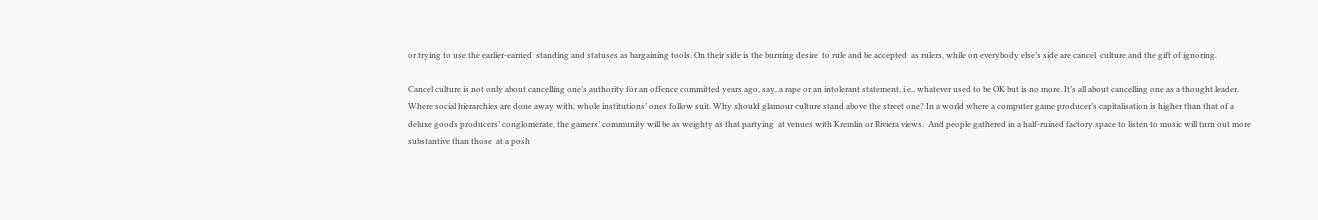or trying to use the earlier-earned  standing and statuses as bargaining tools. On their side is the burning desire  to rule and be accepted  as rulers, while on everybody else’s side are cancel  culture and the gift of ignoring.

Cancel culture is not only about cancelling one’s authority for an offence committed years ago, say, a rape or an intolerant statement, i.e., whatever used to be OK but is no more. It’s all about cancelling one as a thought leader. Where social hierarchies are done away with, whole institutions’ ones follow suit. Why should glamour culture stand above the street one? In a world where a computer game producer’s capitalisation is higher than that of a deluxe goods producers’ conglomerate, the gamers’ community will be as weighty as that partying  at venues with Kremlin or Riviera views.  And people gathered in a half-ruined factory space to listen to music will turn out more substantive than those  at a posh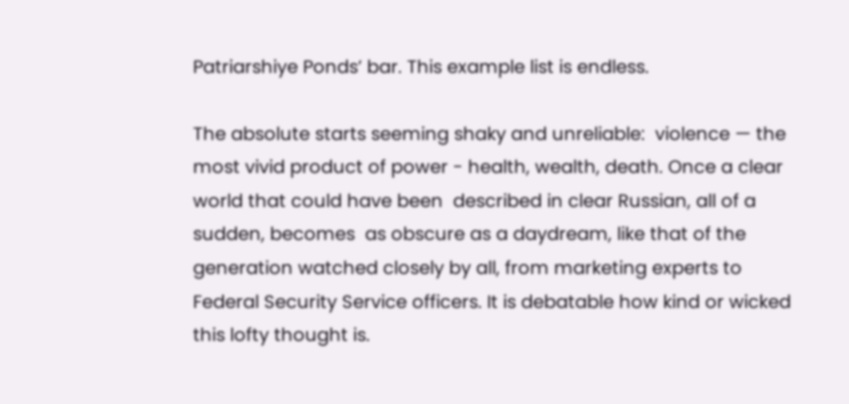Patriarshiye Ponds’ bar. This example list is endless.

The absolute starts seeming shaky and unreliable:  violence — the most vivid product of power - health, wealth, death. Once a clear world that could have been  described in clear Russian, all of a sudden, becomes  as obscure as a daydream, like that of the generation watched closely by all, from marketing experts to Federal Security Service officers. It is debatable how kind or wicked this lofty thought is.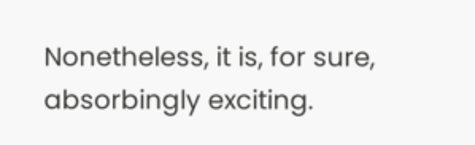Nonetheless, it is, for sure, absorbingly exciting.